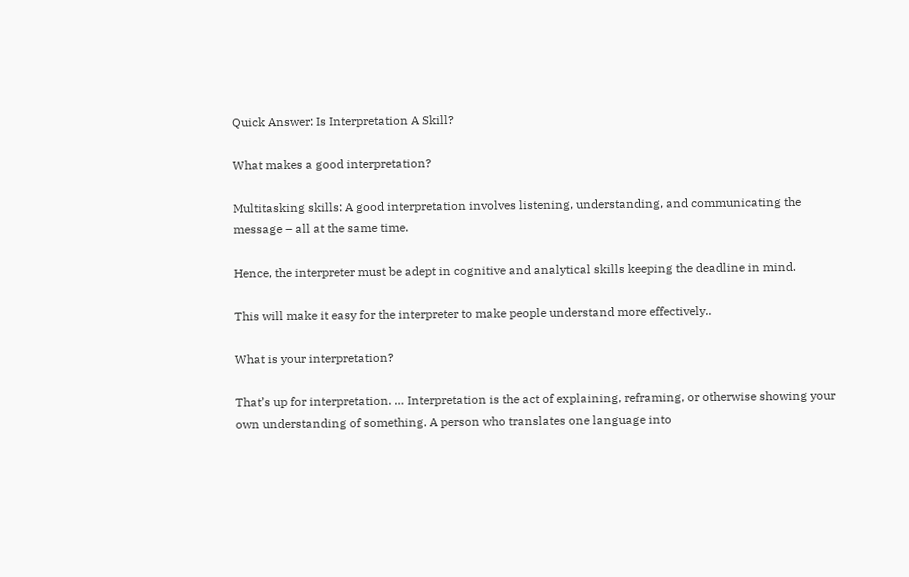Quick Answer: Is Interpretation A Skill?

What makes a good interpretation?

Multitasking skills: A good interpretation involves listening, understanding, and communicating the message – all at the same time.

Hence, the interpreter must be adept in cognitive and analytical skills keeping the deadline in mind.

This will make it easy for the interpreter to make people understand more effectively..

What is your interpretation?

That’s up for interpretation. … Interpretation is the act of explaining, reframing, or otherwise showing your own understanding of something. A person who translates one language into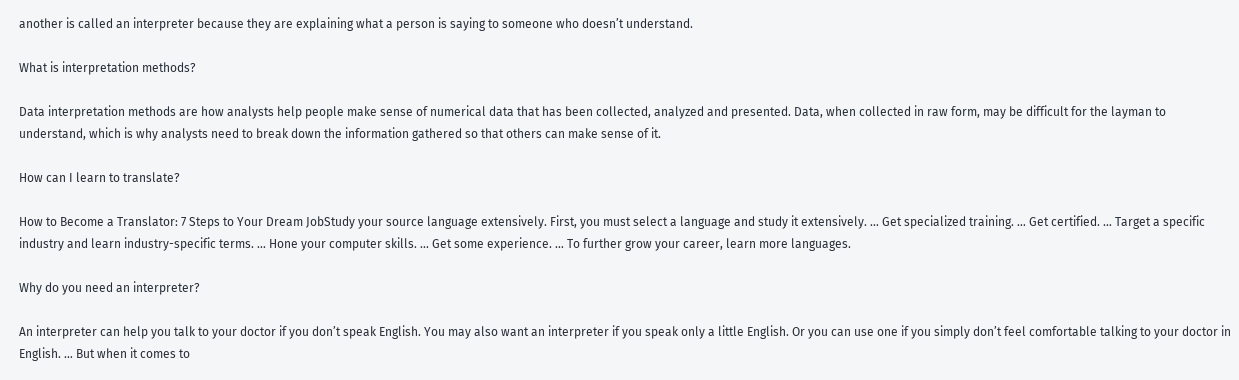another is called an interpreter because they are explaining what a person is saying to someone who doesn’t understand.

What is interpretation methods?

Data interpretation methods are how analysts help people make sense of numerical data that has been collected, analyzed and presented. Data, when collected in raw form, may be difficult for the layman to understand, which is why analysts need to break down the information gathered so that others can make sense of it.

How can I learn to translate?

How to Become a Translator: 7 Steps to Your Dream JobStudy your source language extensively. First, you must select a language and study it extensively. … Get specialized training. … Get certified. … Target a specific industry and learn industry-specific terms. … Hone your computer skills. … Get some experience. … To further grow your career, learn more languages.

Why do you need an interpreter?

An interpreter can help you talk to your doctor if you don’t speak English. You may also want an interpreter if you speak only a little English. Or you can use one if you simply don’t feel comfortable talking to your doctor in English. … But when it comes to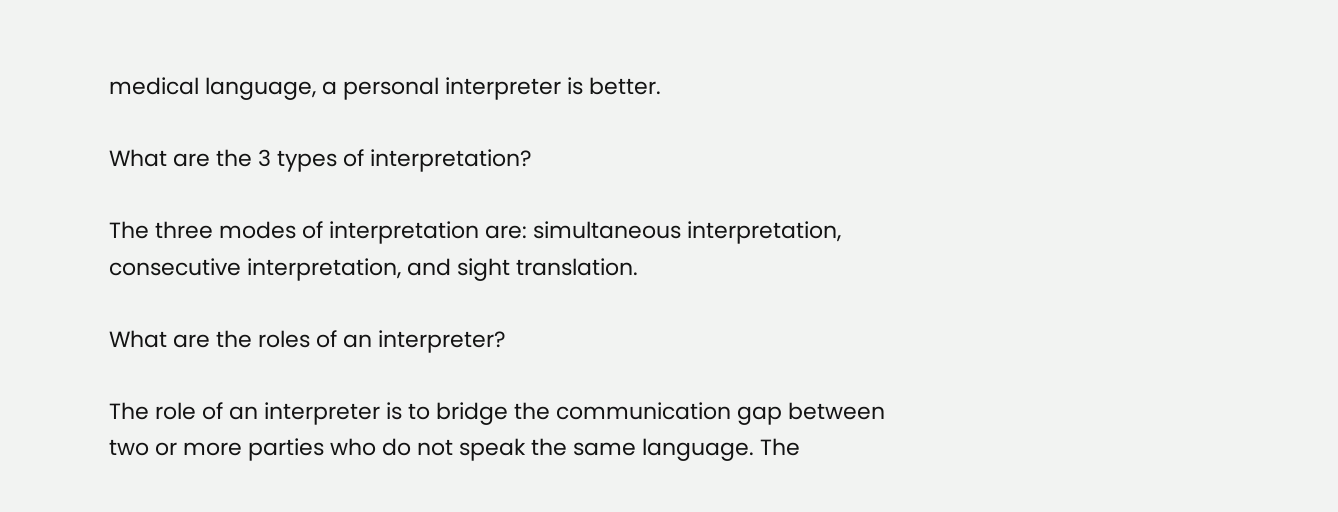medical language, a personal interpreter is better.

What are the 3 types of interpretation?

The three modes of interpretation are: simultaneous interpretation, consecutive interpretation, and sight translation.

What are the roles of an interpreter?

The role of an interpreter is to bridge the communication gap between two or more parties who do not speak the same language. The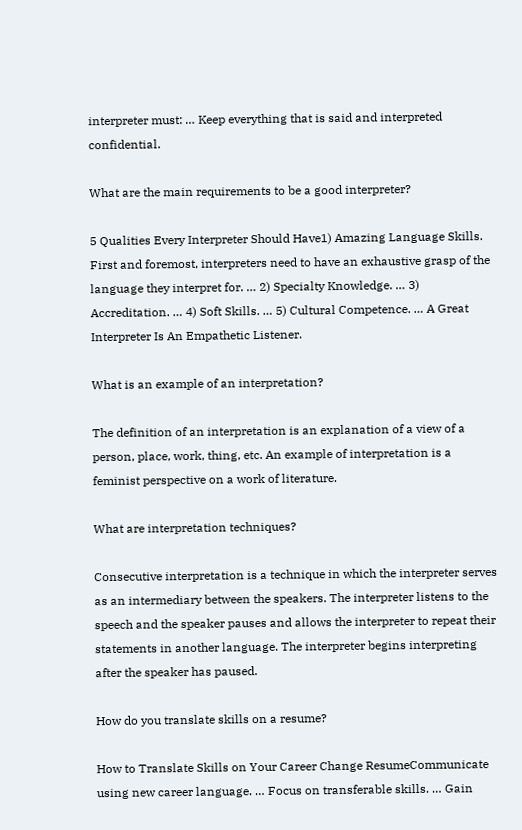interpreter must: … Keep everything that is said and interpreted confidential.

What are the main requirements to be a good interpreter?

5 Qualities Every Interpreter Should Have1) Amazing Language Skills. First and foremost, interpreters need to have an exhaustive grasp of the language they interpret for. … 2) Specialty Knowledge. … 3) Accreditation. … 4) Soft Skills. … 5) Cultural Competence. … A Great Interpreter Is An Empathetic Listener.

What is an example of an interpretation?

The definition of an interpretation is an explanation of a view of a person, place, work, thing, etc. An example of interpretation is a feminist perspective on a work of literature.

What are interpretation techniques?

Consecutive interpretation is a technique in which the interpreter serves as an intermediary between the speakers. The interpreter listens to the speech and the speaker pauses and allows the interpreter to repeat their statements in another language. The interpreter begins interpreting after the speaker has paused.

How do you translate skills on a resume?

How to Translate Skills on Your Career Change ResumeCommunicate using new career language. … Focus on transferable skills. … Gain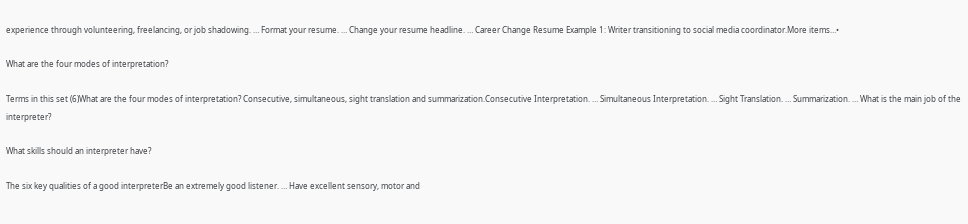experience through volunteering, freelancing, or job shadowing. … Format your resume. … Change your resume headline. … Career Change Resume Example 1: Writer transitioning to social media coordinator.More items…•

What are the four modes of interpretation?

Terms in this set (6)What are the four modes of interpretation? Consecutive, simultaneous, sight translation and summarization.Consecutive Interpretation. … Simultaneous Interpretation. … Sight Translation. … Summarization. … What is the main job of the interpreter?

What skills should an interpreter have?

The six key qualities of a good interpreterBe an extremely good listener. … Have excellent sensory, motor and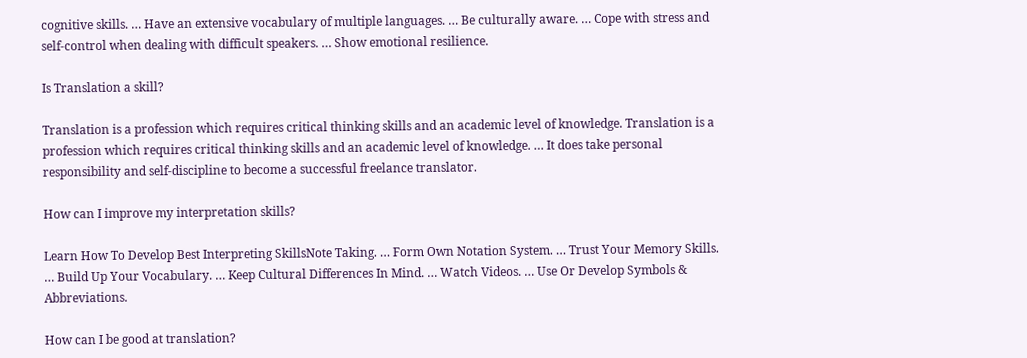cognitive skills. … Have an extensive vocabulary of multiple languages. … Be culturally aware. … Cope with stress and self-control when dealing with difficult speakers. … Show emotional resilience.

Is Translation a skill?

Translation is a profession which requires critical thinking skills and an academic level of knowledge. Translation is a profession which requires critical thinking skills and an academic level of knowledge. … It does take personal responsibility and self-discipline to become a successful freelance translator.

How can I improve my interpretation skills?

Learn How To Develop Best Interpreting SkillsNote Taking. … Form Own Notation System. … Trust Your Memory Skills. … Build Up Your Vocabulary. … Keep Cultural Differences In Mind. … Watch Videos. … Use Or Develop Symbols & Abbreviations.

How can I be good at translation?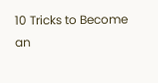10 Tricks to Become an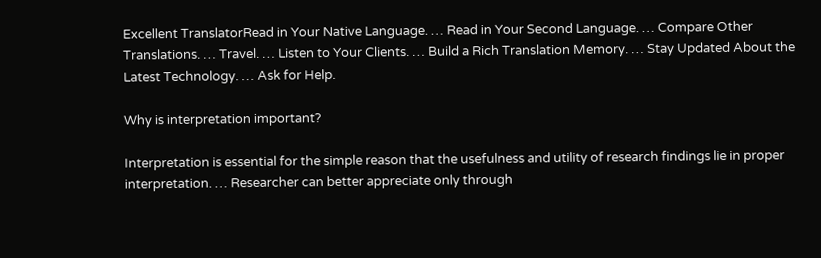Excellent TranslatorRead in Your Native Language. … Read in Your Second Language. … Compare Other Translations. … Travel. … Listen to Your Clients. … Build a Rich Translation Memory. … Stay Updated About the Latest Technology. … Ask for Help.

Why is interpretation important?

Interpretation is essential for the simple reason that the usefulness and utility of research findings lie in proper interpretation. … Researcher can better appreciate only through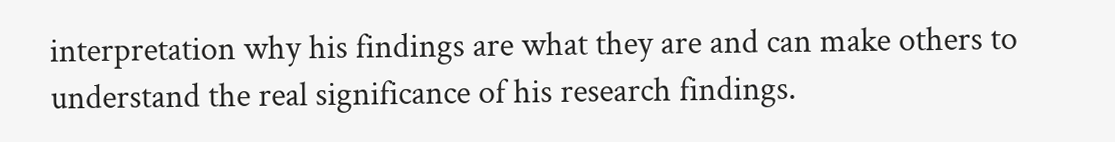interpretation why his findings are what they are and can make others to understand the real significance of his research findings.